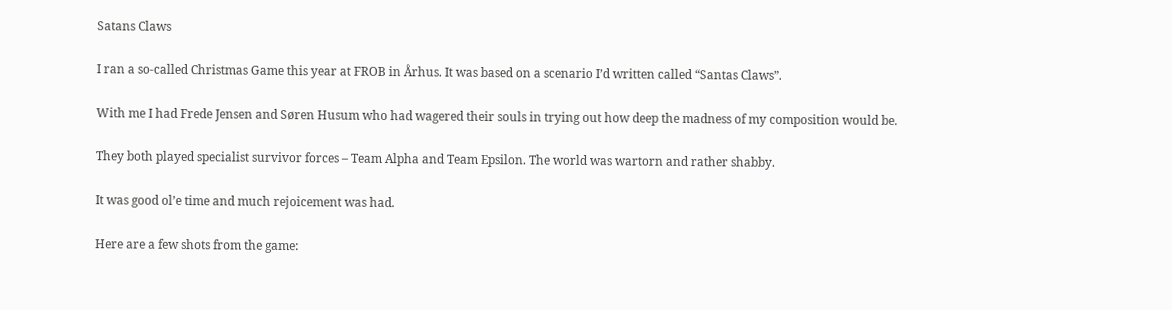Satans Claws

I ran a so-called Christmas Game this year at FROB in Århus. It was based on a scenario I’d written called “Santas Claws”.

With me I had Frede Jensen and Søren Husum who had wagered their souls in trying out how deep the madness of my composition would be.

They both played specialist survivor forces – Team Alpha and Team Epsilon. The world was wartorn and rather shabby.

It was good ol’e time and much rejoicement was had.

Here are a few shots from the game: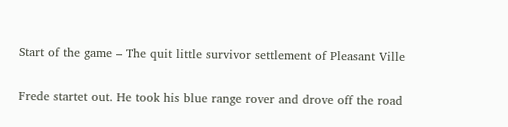Start of the game – The quit little survivor settlement of Pleasant Ville

Frede startet out. He took his blue range rover and drove off the road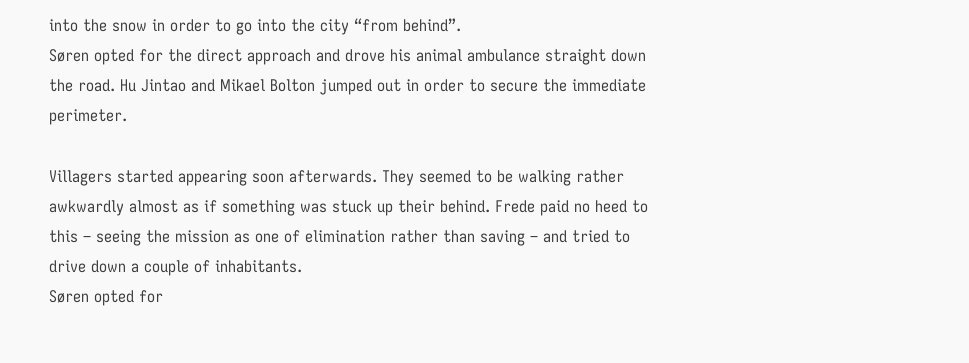into the snow in order to go into the city “from behind”.
Søren opted for the direct approach and drove his animal ambulance straight down the road. Hu Jintao and Mikael Bolton jumped out in order to secure the immediate perimeter.

Villagers started appearing soon afterwards. They seemed to be walking rather awkwardly almost as if something was stuck up their behind. Frede paid no heed to this – seeing the mission as one of elimination rather than saving – and tried to drive down a couple of inhabitants.
Søren opted for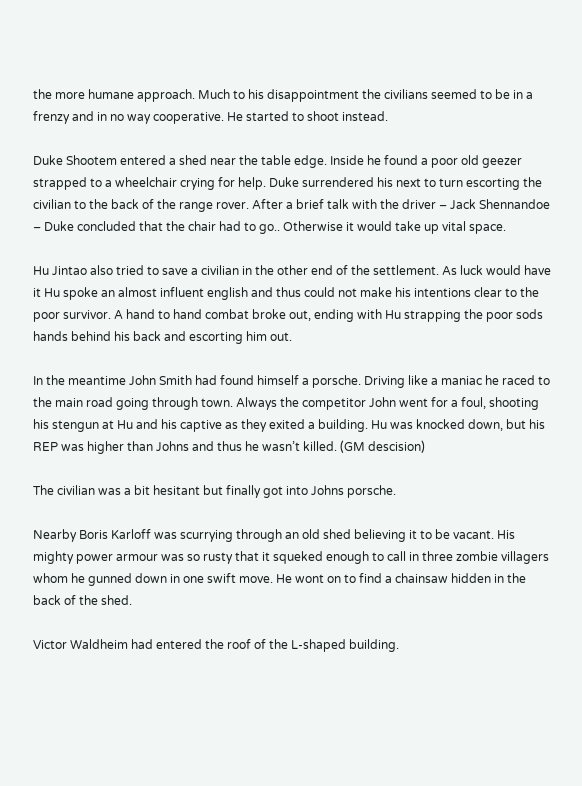the more humane approach. Much to his disappointment the civilians seemed to be in a frenzy and in no way cooperative. He started to shoot instead.

Duke Shootem entered a shed near the table edge. Inside he found a poor old geezer strapped to a wheelchair crying for help. Duke surrendered his next to turn escorting the civilian to the back of the range rover. After a brief talk with the driver – Jack Shennandoe – Duke concluded that the chair had to go.. Otherwise it would take up vital space.

Hu Jintao also tried to save a civilian in the other end of the settlement. As luck would have it Hu spoke an almost influent english and thus could not make his intentions clear to the poor survivor. A hand to hand combat broke out, ending with Hu strapping the poor sods hands behind his back and escorting him out.

In the meantime John Smith had found himself a porsche. Driving like a maniac he raced to the main road going through town. Always the competitor John went for a foul, shooting his stengun at Hu and his captive as they exited a building. Hu was knocked down, but his REP was higher than Johns and thus he wasn’t killed. (GM descision)

The civilian was a bit hesitant but finally got into Johns porsche.

Nearby Boris Karloff was scurrying through an old shed believing it to be vacant. His mighty power armour was so rusty that it squeked enough to call in three zombie villagers whom he gunned down in one swift move. He wont on to find a chainsaw hidden in the back of the shed.

Victor Waldheim had entered the roof of the L-shaped building.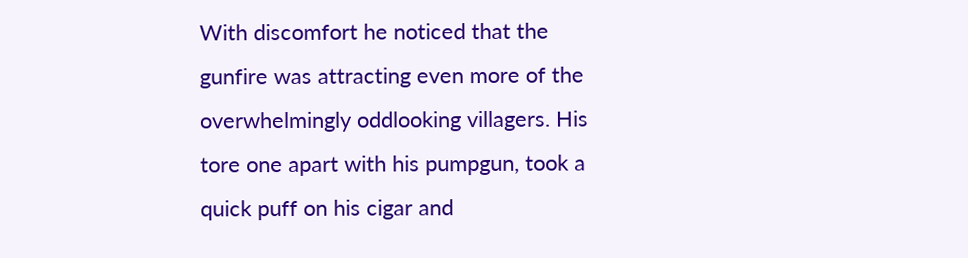With discomfort he noticed that the gunfire was attracting even more of the overwhelmingly oddlooking villagers. His tore one apart with his pumpgun, took a quick puff on his cigar and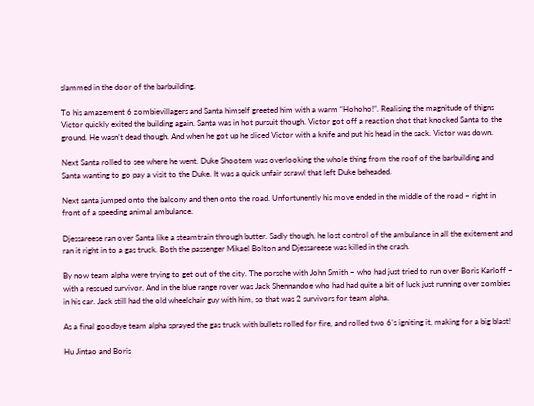slammed in the door of the barbuilding.

To his amazement 6 zombievillagers and Santa himself greeted him with a warm “Hohoho!”. Realising the magnitude of thigns Victor quickly exited the building again. Santa was in hot pursuit though. Victor got off a reaction shot that knocked Santa to the ground. He wasn’t dead though. And when he got up he sliced Victor with a knife and put his head in the sack. Victor was down.

Next Santa rolled to see where he went. Duke Shootem was overlooking the whole thing from the roof of the barbuilding and Santa wanting to go pay a visit to the Duke. It was a quick unfair scrawl that left Duke beheaded.

Next santa jumped onto the balcony and then onto the road. Unfortunently his move ended in the middle of the road – right in front of a speeding animal ambulance.

Djessareese ran over Santa like a steamtrain through butter. Sadly though, he lost control of the ambulance in all the exitement and ran it right in to a gas truck. Both the passenger Mikael Bolton and Djessareese was killed in the crash.

By now team alpha were trying to get out of the city. The porsche with John Smith – who had just tried to run over Boris Karloff – with a rescued survivor. And in the blue range rover was Jack Shennandoe who had had quite a bit of luck just running over zombies in his car. Jack still had the old wheelchair guy with him, so that was 2 survivors for team alpha.

As a final goodbye team alpha sprayed the gas truck with bullets rolled for fire, and rolled two 6’s igniting it, making for a big blast!

Hu Jintao and Boris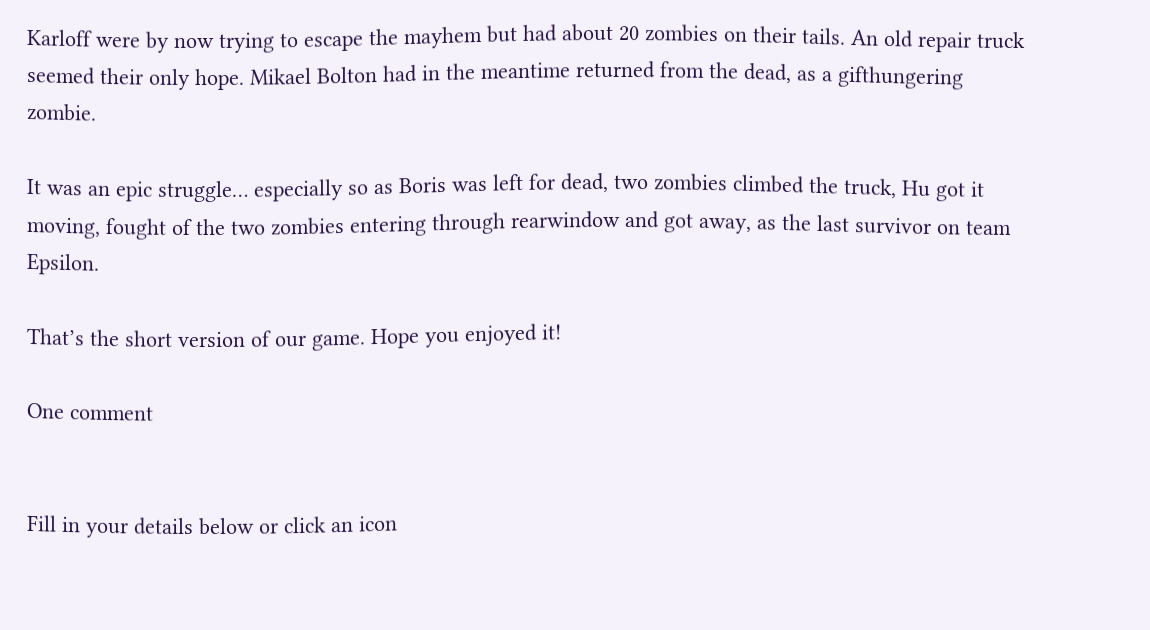Karloff were by now trying to escape the mayhem but had about 20 zombies on their tails. An old repair truck seemed their only hope. Mikael Bolton had in the meantime returned from the dead, as a gifthungering zombie.

It was an epic struggle… especially so as Boris was left for dead, two zombies climbed the truck, Hu got it moving, fought of the two zombies entering through rearwindow and got away, as the last survivor on team Epsilon.

That’s the short version of our game. Hope you enjoyed it!

One comment


Fill in your details below or click an icon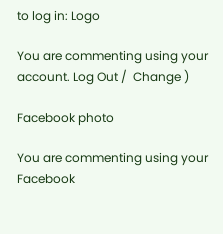to log in: Logo

You are commenting using your account. Log Out /  Change )

Facebook photo

You are commenting using your Facebook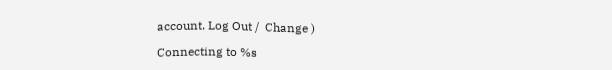account. Log Out /  Change )

Connecting to %s